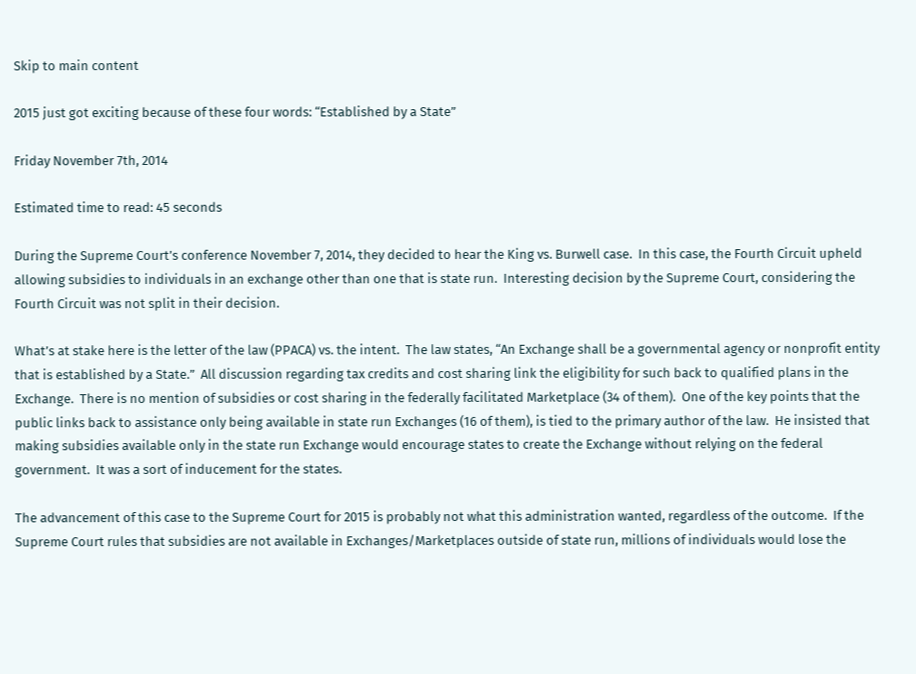Skip to main content

2015 just got exciting because of these four words: “Established by a State”

Friday November 7th, 2014

Estimated time to read: 45 seconds

During the Supreme Court’s conference November 7, 2014, they decided to hear the King vs. Burwell case.  In this case, the Fourth Circuit upheld allowing subsidies to individuals in an exchange other than one that is state run.  Interesting decision by the Supreme Court, considering the Fourth Circuit was not split in their decision.

What’s at stake here is the letter of the law (PPACA) vs. the intent.  The law states, “An Exchange shall be a governmental agency or nonprofit entity that is established by a State.”  All discussion regarding tax credits and cost sharing link the eligibility for such back to qualified plans in the Exchange.  There is no mention of subsidies or cost sharing in the federally facilitated Marketplace (34 of them).  One of the key points that the public links back to assistance only being available in state run Exchanges (16 of them), is tied to the primary author of the law.  He insisted that making subsidies available only in the state run Exchange would encourage states to create the Exchange without relying on the federal government.  It was a sort of inducement for the states.

The advancement of this case to the Supreme Court for 2015 is probably not what this administration wanted, regardless of the outcome.  If the Supreme Court rules that subsidies are not available in Exchanges/Marketplaces outside of state run, millions of individuals would lose the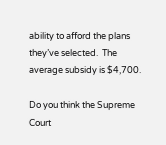ability to afford the plans they’ve selected.  The average subsidy is $4,700.

Do you think the Supreme Court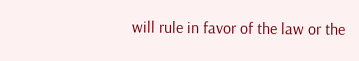will rule in favor of the law or the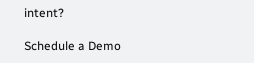intent?

Schedule a Demo